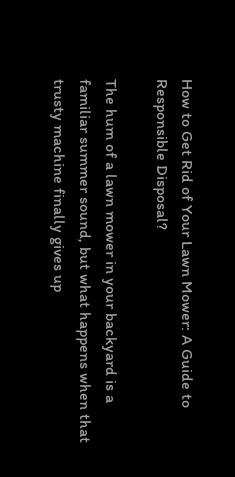How to Get Rid of Your Lawn Mower: A Guide to Responsible Disposal?

The hum of a lawn mower in your backyard is a familiar summer sound, but what happens when that trusty machine finally gives up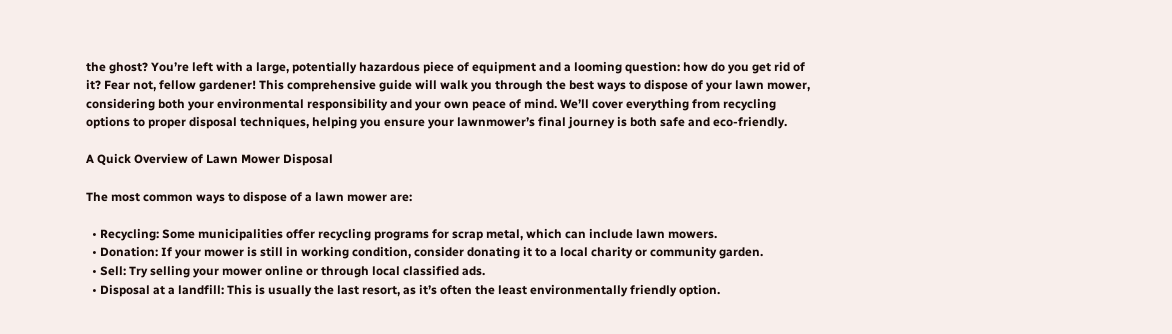the ghost? You’re left with a large, potentially hazardous piece of equipment and a looming question: how do you get rid of it? Fear not, fellow gardener! This comprehensive guide will walk you through the best ways to dispose of your lawn mower, considering both your environmental responsibility and your own peace of mind. We’ll cover everything from recycling options to proper disposal techniques, helping you ensure your lawnmower’s final journey is both safe and eco-friendly.

A Quick Overview of Lawn Mower Disposal

The most common ways to dispose of a lawn mower are:

  • Recycling: Some municipalities offer recycling programs for scrap metal, which can include lawn mowers.
  • Donation: If your mower is still in working condition, consider donating it to a local charity or community garden.
  • Sell: Try selling your mower online or through local classified ads.
  • Disposal at a landfill: This is usually the last resort, as it’s often the least environmentally friendly option.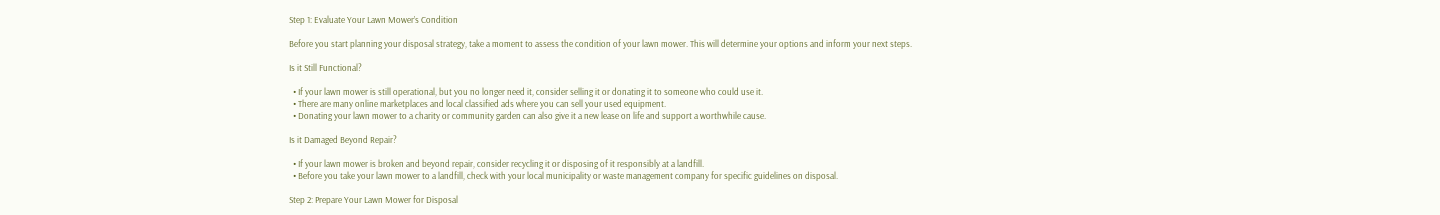Step 1: Evaluate Your Lawn Mower’s Condition

Before you start planning your disposal strategy, take a moment to assess the condition of your lawn mower. This will determine your options and inform your next steps.

Is it Still Functional?

  • If your lawn mower is still operational, but you no longer need it, consider selling it or donating it to someone who could use it.
  • There are many online marketplaces and local classified ads where you can sell your used equipment.
  • Donating your lawn mower to a charity or community garden can also give it a new lease on life and support a worthwhile cause.

Is it Damaged Beyond Repair?

  • If your lawn mower is broken and beyond repair, consider recycling it or disposing of it responsibly at a landfill.
  • Before you take your lawn mower to a landfill, check with your local municipality or waste management company for specific guidelines on disposal.

Step 2: Prepare Your Lawn Mower for Disposal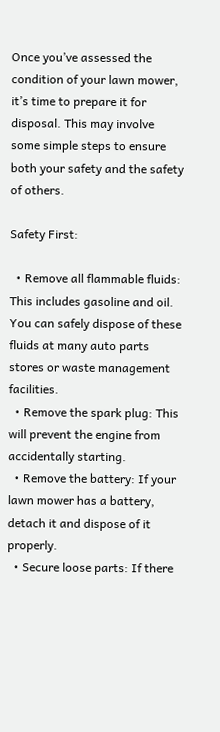Once you’ve assessed the condition of your lawn mower, it’s time to prepare it for disposal. This may involve some simple steps to ensure both your safety and the safety of others.

Safety First:

  • Remove all flammable fluids: This includes gasoline and oil. You can safely dispose of these fluids at many auto parts stores or waste management facilities.
  • Remove the spark plug: This will prevent the engine from accidentally starting.
  • Remove the battery: If your lawn mower has a battery, detach it and dispose of it properly.
  • Secure loose parts: If there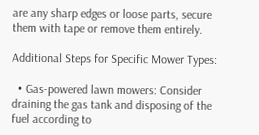are any sharp edges or loose parts, secure them with tape or remove them entirely.

Additional Steps for Specific Mower Types:

  • Gas-powered lawn mowers: Consider draining the gas tank and disposing of the fuel according to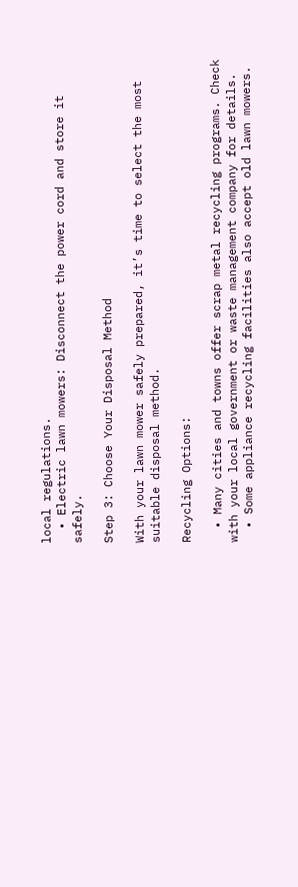local regulations.
  • Electric lawn mowers: Disconnect the power cord and store it safely.

Step 3: Choose Your Disposal Method

With your lawn mower safely prepared, it’s time to select the most suitable disposal method.

Recycling Options:

  • Many cities and towns offer scrap metal recycling programs. Check with your local government or waste management company for details.
  • Some appliance recycling facilities also accept old lawn mowers.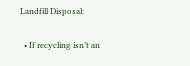Landfill Disposal:

  • If recycling isn’t an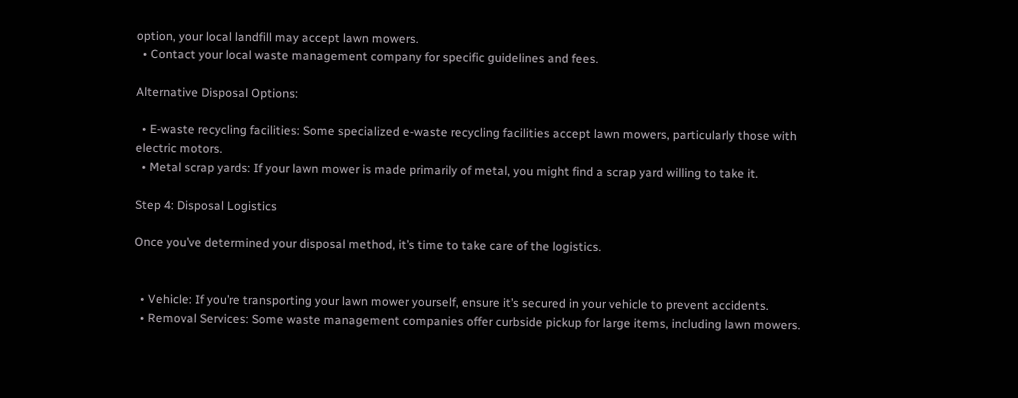option, your local landfill may accept lawn mowers.
  • Contact your local waste management company for specific guidelines and fees.

Alternative Disposal Options:

  • E-waste recycling facilities: Some specialized e-waste recycling facilities accept lawn mowers, particularly those with electric motors.
  • Metal scrap yards: If your lawn mower is made primarily of metal, you might find a scrap yard willing to take it.

Step 4: Disposal Logistics

Once you’ve determined your disposal method, it’s time to take care of the logistics.


  • Vehicle: If you’re transporting your lawn mower yourself, ensure it’s secured in your vehicle to prevent accidents.
  • Removal Services: Some waste management companies offer curbside pickup for large items, including lawn mowers.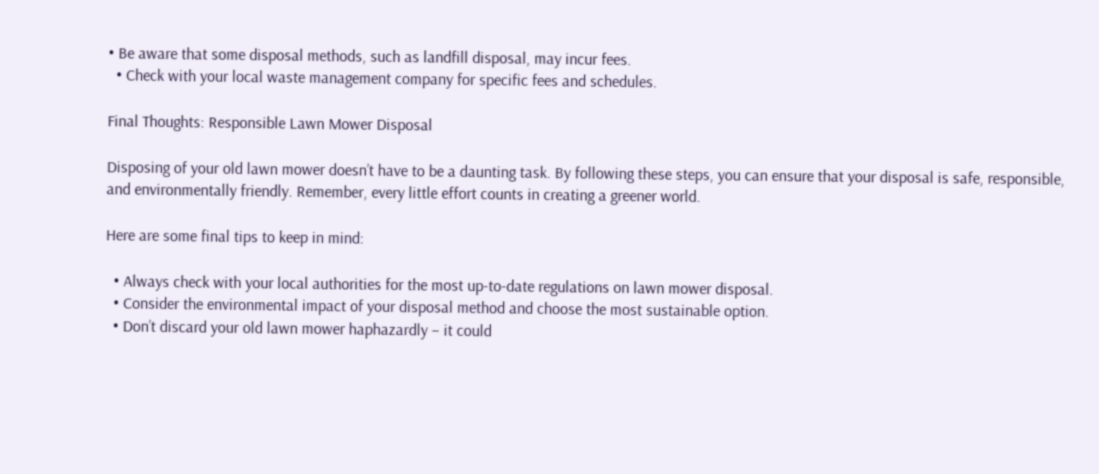• Be aware that some disposal methods, such as landfill disposal, may incur fees.
  • Check with your local waste management company for specific fees and schedules.

Final Thoughts: Responsible Lawn Mower Disposal

Disposing of your old lawn mower doesn’t have to be a daunting task. By following these steps, you can ensure that your disposal is safe, responsible, and environmentally friendly. Remember, every little effort counts in creating a greener world.

Here are some final tips to keep in mind:

  • Always check with your local authorities for the most up-to-date regulations on lawn mower disposal.
  • Consider the environmental impact of your disposal method and choose the most sustainable option.
  • Don’t discard your old lawn mower haphazardly – it could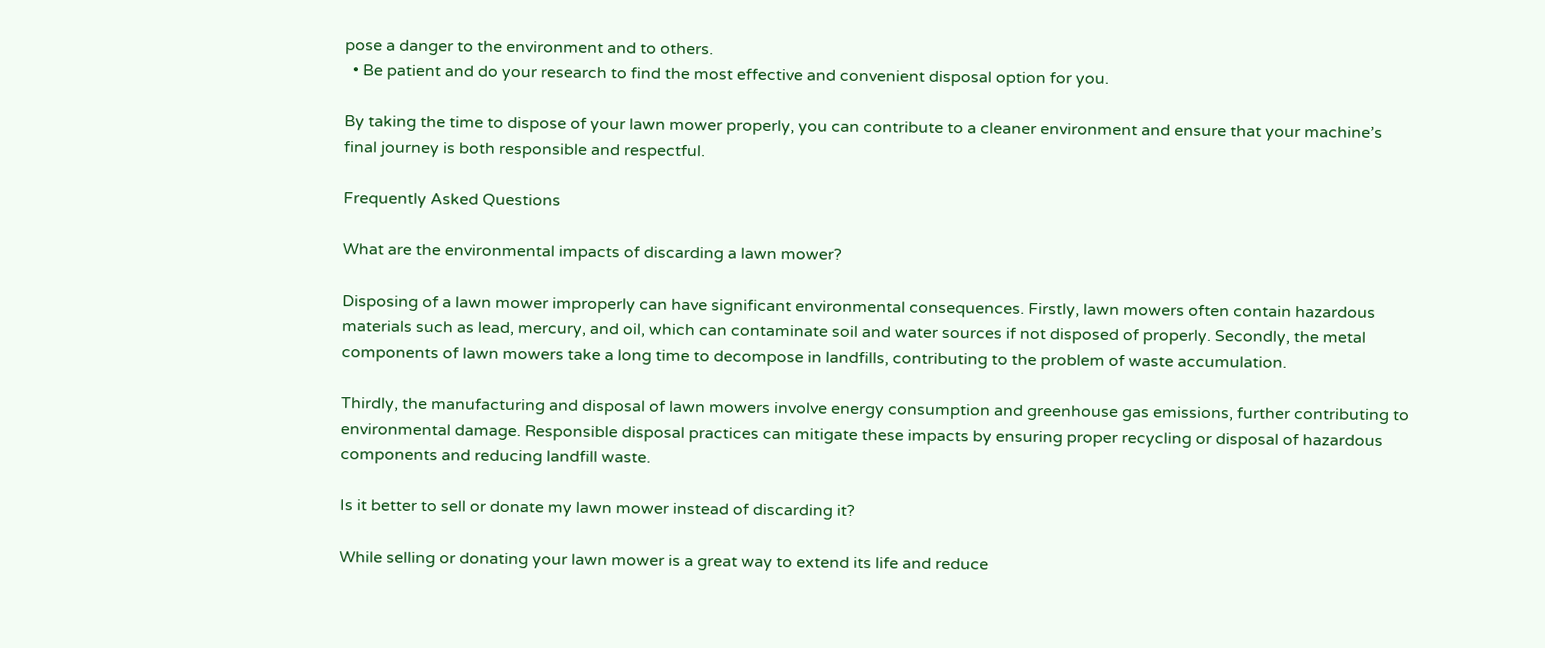pose a danger to the environment and to others.
  • Be patient and do your research to find the most effective and convenient disposal option for you.

By taking the time to dispose of your lawn mower properly, you can contribute to a cleaner environment and ensure that your machine’s final journey is both responsible and respectful.

Frequently Asked Questions

What are the environmental impacts of discarding a lawn mower?

Disposing of a lawn mower improperly can have significant environmental consequences. Firstly, lawn mowers often contain hazardous materials such as lead, mercury, and oil, which can contaminate soil and water sources if not disposed of properly. Secondly, the metal components of lawn mowers take a long time to decompose in landfills, contributing to the problem of waste accumulation.

Thirdly, the manufacturing and disposal of lawn mowers involve energy consumption and greenhouse gas emissions, further contributing to environmental damage. Responsible disposal practices can mitigate these impacts by ensuring proper recycling or disposal of hazardous components and reducing landfill waste.

Is it better to sell or donate my lawn mower instead of discarding it?

While selling or donating your lawn mower is a great way to extend its life and reduce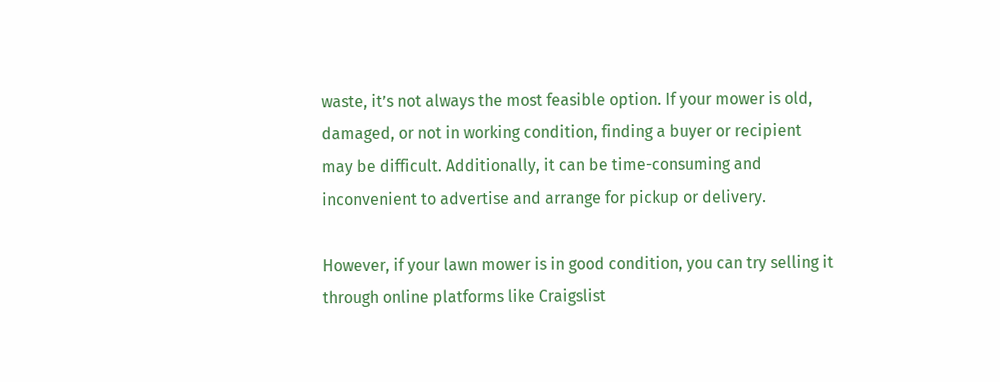waste, it’s not always the most feasible option. If your mower is old, damaged, or not in working condition, finding a buyer or recipient may be difficult. Additionally, it can be time-consuming and inconvenient to advertise and arrange for pickup or delivery.

However, if your lawn mower is in good condition, you can try selling it through online platforms like Craigslist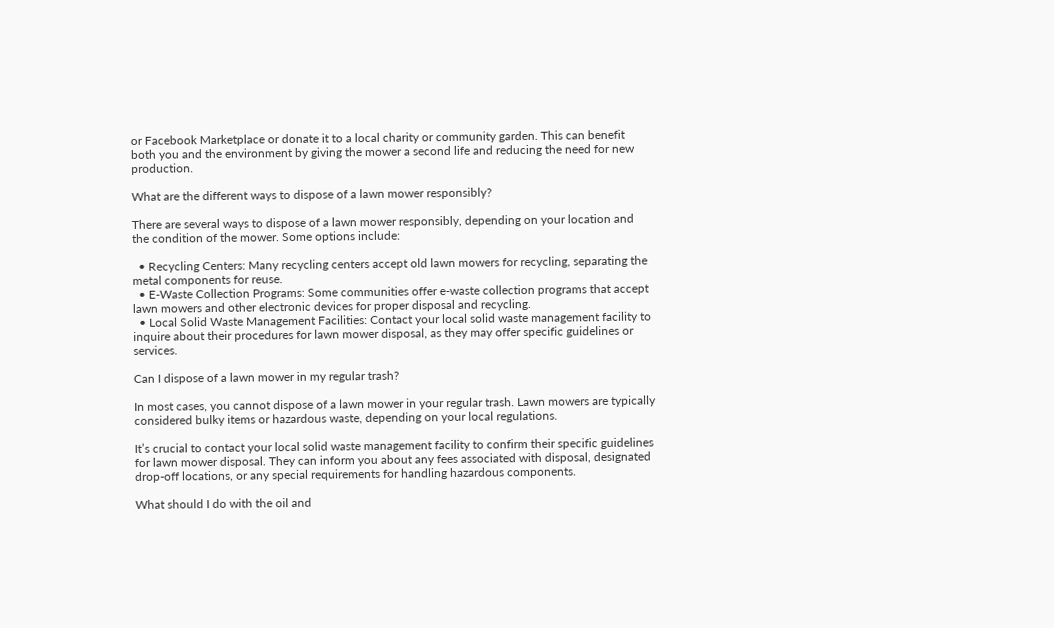or Facebook Marketplace or donate it to a local charity or community garden. This can benefit both you and the environment by giving the mower a second life and reducing the need for new production.

What are the different ways to dispose of a lawn mower responsibly?

There are several ways to dispose of a lawn mower responsibly, depending on your location and the condition of the mower. Some options include:

  • Recycling Centers: Many recycling centers accept old lawn mowers for recycling, separating the metal components for reuse.
  • E-Waste Collection Programs: Some communities offer e-waste collection programs that accept lawn mowers and other electronic devices for proper disposal and recycling.
  • Local Solid Waste Management Facilities: Contact your local solid waste management facility to inquire about their procedures for lawn mower disposal, as they may offer specific guidelines or services.

Can I dispose of a lawn mower in my regular trash?

In most cases, you cannot dispose of a lawn mower in your regular trash. Lawn mowers are typically considered bulky items or hazardous waste, depending on your local regulations.

It’s crucial to contact your local solid waste management facility to confirm their specific guidelines for lawn mower disposal. They can inform you about any fees associated with disposal, designated drop-off locations, or any special requirements for handling hazardous components.

What should I do with the oil and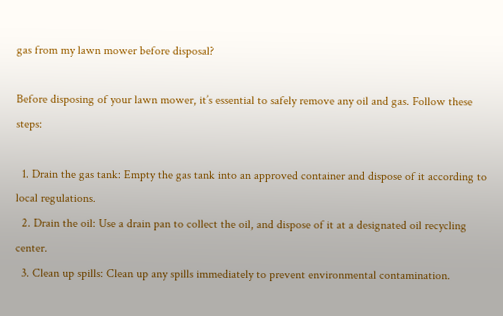gas from my lawn mower before disposal?

Before disposing of your lawn mower, it’s essential to safely remove any oil and gas. Follow these steps:

  1. Drain the gas tank: Empty the gas tank into an approved container and dispose of it according to local regulations.
  2. Drain the oil: Use a drain pan to collect the oil, and dispose of it at a designated oil recycling center.
  3. Clean up spills: Clean up any spills immediately to prevent environmental contamination.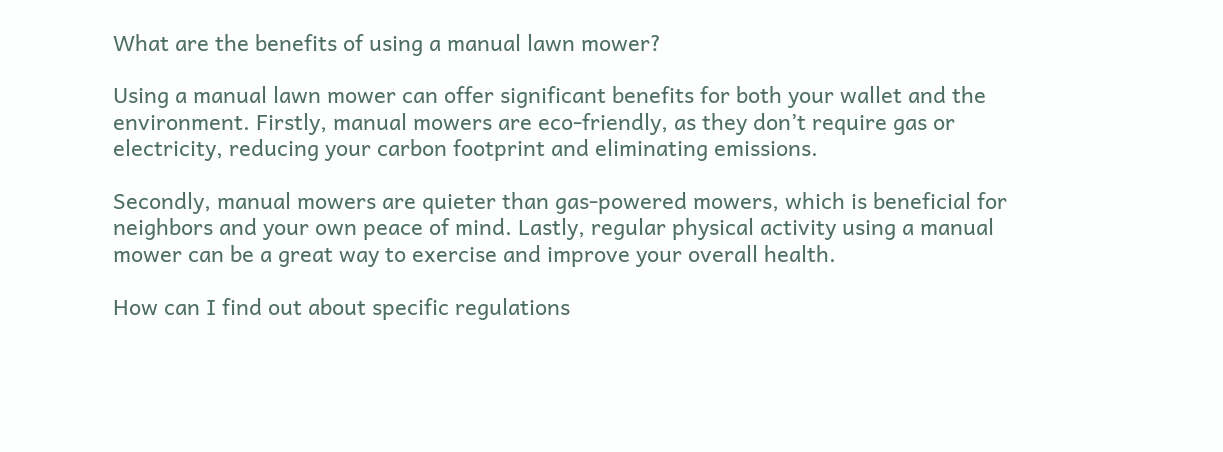What are the benefits of using a manual lawn mower?

Using a manual lawn mower can offer significant benefits for both your wallet and the environment. Firstly, manual mowers are eco-friendly, as they don’t require gas or electricity, reducing your carbon footprint and eliminating emissions.

Secondly, manual mowers are quieter than gas-powered mowers, which is beneficial for neighbors and your own peace of mind. Lastly, regular physical activity using a manual mower can be a great way to exercise and improve your overall health.

How can I find out about specific regulations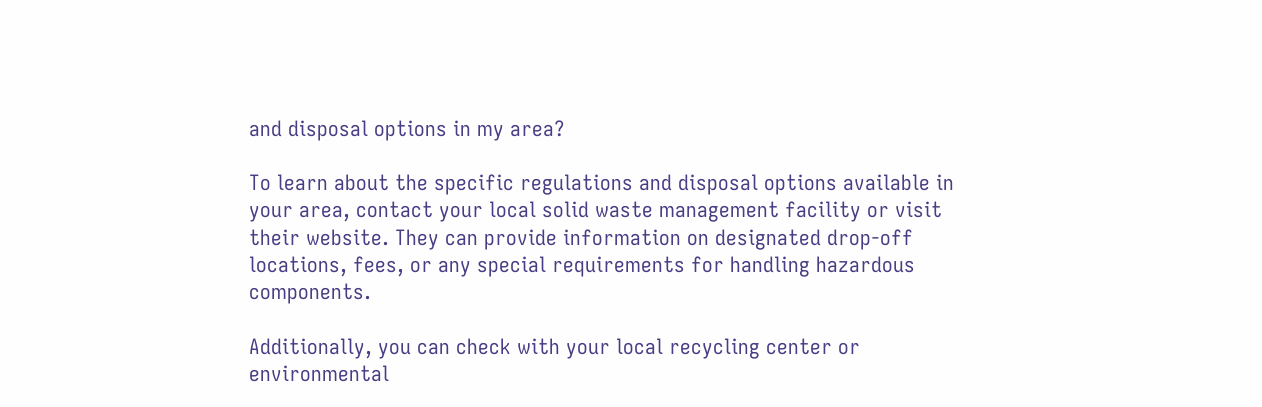and disposal options in my area?

To learn about the specific regulations and disposal options available in your area, contact your local solid waste management facility or visit their website. They can provide information on designated drop-off locations, fees, or any special requirements for handling hazardous components.

Additionally, you can check with your local recycling center or environmental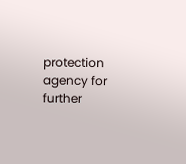protection agency for further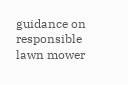guidance on responsible lawn mower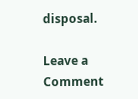disposal.

Leave a Comment